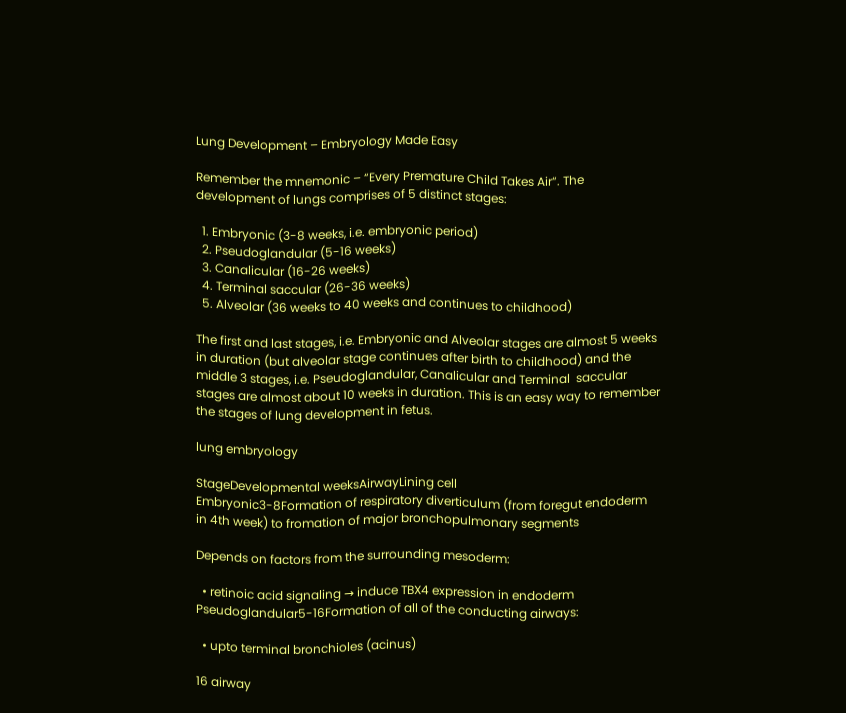Lung Development – Embryology Made Easy

Remember the mnemonic – “Every Premature Child Takes Air“. The development of lungs comprises of 5 distinct stages:

  1. Embryonic (3-8 weeks, i.e. embryonic period)
  2. Pseudoglandular (5-16 weeks)
  3. Canalicular (16-26 weeks)
  4. Terminal saccular (26-36 weeks)
  5. Alveolar (36 weeks to 40 weeks and continues to childhood)

The first and last stages, i.e. Embryonic and Alveolar stages are almost 5 weeks in duration (but alveolar stage continues after birth to childhood) and the middle 3 stages, i.e. Pseudoglandular, Canalicular and Terminal  saccular stages are almost about 10 weeks in duration. This is an easy way to remember the stages of lung development in fetus.

lung embryology

StageDevelopmental weeksAirwayLining cell
Embryonic3-8Formation of respiratory diverticulum (from foregut endoderm in 4th week) to fromation of major bronchopulmonary segments

Depends on factors from the surrounding mesoderm:

  • retinoic acid signaling → induce TBX4 expression in endoderm
Pseudoglandular5-16Formation of all of the conducting airways:

  • upto terminal bronchioles (acinus)

16 airway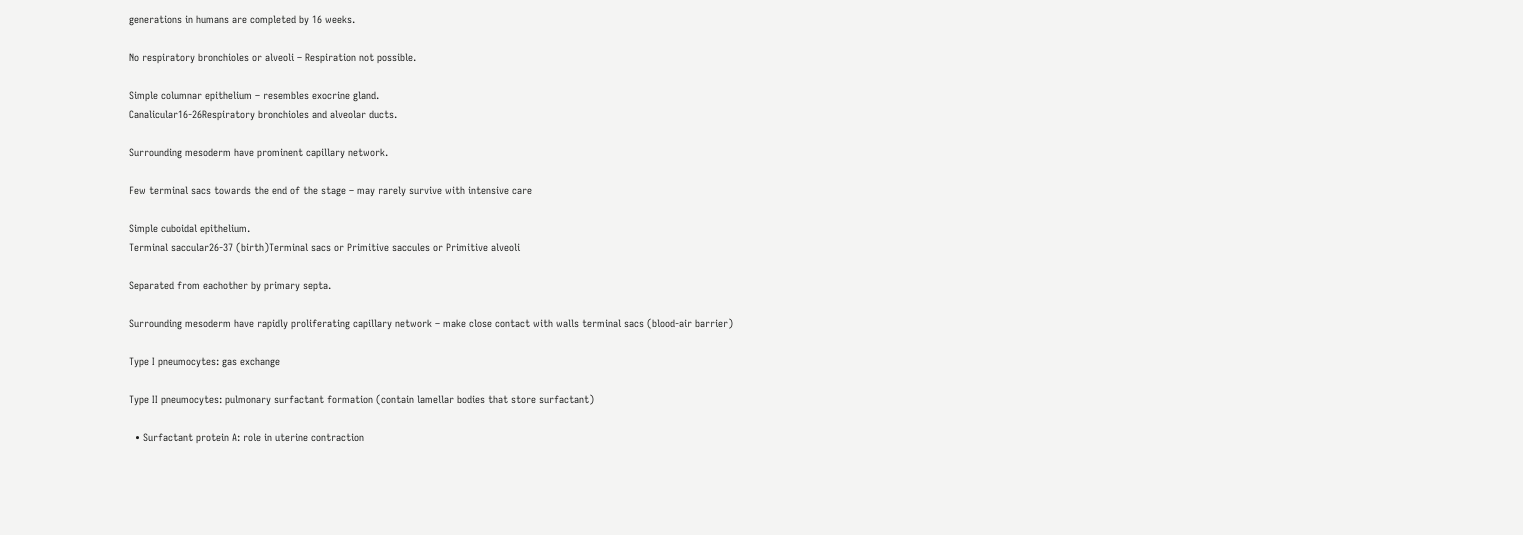generations in humans are completed by 16 weeks.

No respiratory bronchioles or alveoli – Respiration not possible.

Simple columnar epithelium – resembles exocrine gland.
Canalicular16-26Respiratory bronchioles and alveolar ducts.

Surrounding mesoderm have prominent capillary network.

Few terminal sacs towards the end of the stage – may rarely survive with intensive care

Simple cuboidal epithelium.
Terminal saccular26-37 (birth)Terminal sacs or Primitive saccules or Primitive alveoli

Separated from eachother by primary septa.

Surrounding mesoderm have rapidly proliferating capillary network – make close contact with walls terminal sacs (blood-air barrier)

Type I pneumocytes: gas exchange

Type II pneumocytes: pulmonary surfactant formation (contain lamellar bodies that store surfactant)

  • Surfactant protein A: role in uterine contraction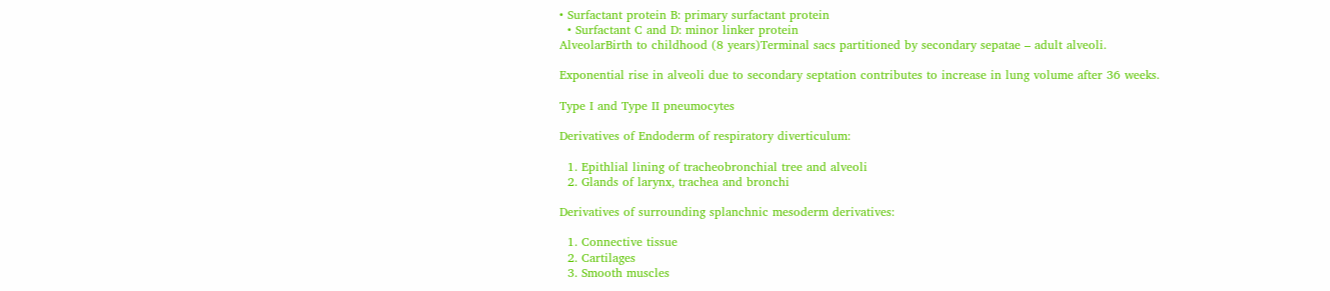• Surfactant protein B: primary surfactant protein
  • Surfactant C and D: minor linker protein
AlveolarBirth to childhood (8 years)Terminal sacs partitioned by secondary sepatae – adult alveoli.

Exponential rise in alveoli due to secondary septation contributes to increase in lung volume after 36 weeks.

Type I and Type II pneumocytes

Derivatives of Endoderm of respiratory diverticulum:

  1. Epithlial lining of tracheobronchial tree and alveoli
  2. Glands of larynx, trachea and bronchi

Derivatives of surrounding splanchnic mesoderm derivatives:

  1. Connective tissue
  2. Cartilages
  3. Smooth muscles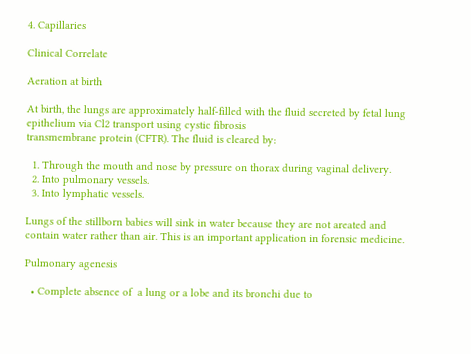4. Capillaries

Clinical Correlate

Aeration at birth

At birth, the lungs are approximately half-filled with the fluid secreted by fetal lung epithelium via Cl2 transport using cystic fibrosis
transmembrane protein (CFTR). The fluid is cleared by:

  1. Through the mouth and nose by pressure on thorax during vaginal delivery.
  2. Into pulmonary vessels.
  3. Into lymphatic vessels.

Lungs of the stillborn babies will sink in water because they are not areated and contain water rather than air. This is an important application in forensic medicine.

Pulmonary agenesis

  • Complete absence of  a lung or a lobe and its bronchi due to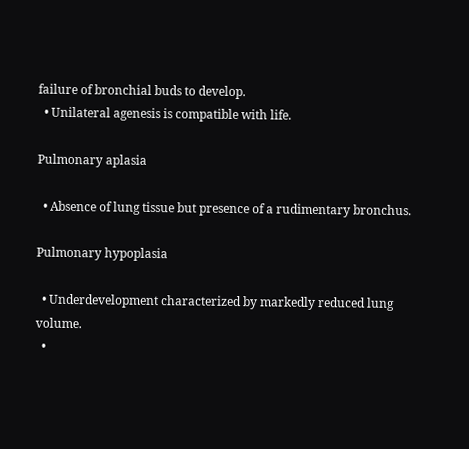failure of bronchial buds to develop.
  • Unilateral agenesis is compatible with life.

Pulmonary aplasia

  • Absence of lung tissue but presence of a rudimentary bronchus.

Pulmonary hypoplasia

  • Underdevelopment characterized by markedly reduced lung volume.
  •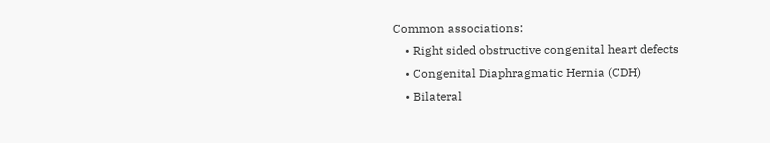Common associations:
    • Right sided obstructive congenital heart defects
    • Congenital Diaphragmatic Hernia (CDH)
    • Bilateral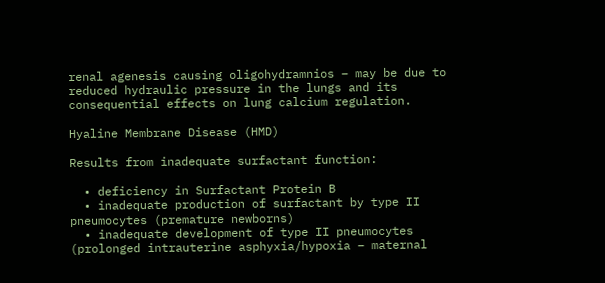renal agenesis causing oligohydramnios – may be due to reduced hydraulic pressure in the lungs and its consequential effects on lung calcium regulation.

Hyaline Membrane Disease (HMD)

Results from inadequate surfactant function:

  • deficiency in Surfactant Protein B
  • inadequate production of surfactant by type II pneumocytes (premature newborns)
  • inadequate development of type II pneumocytes (prolonged intrauterine asphyxia/hypoxia – maternal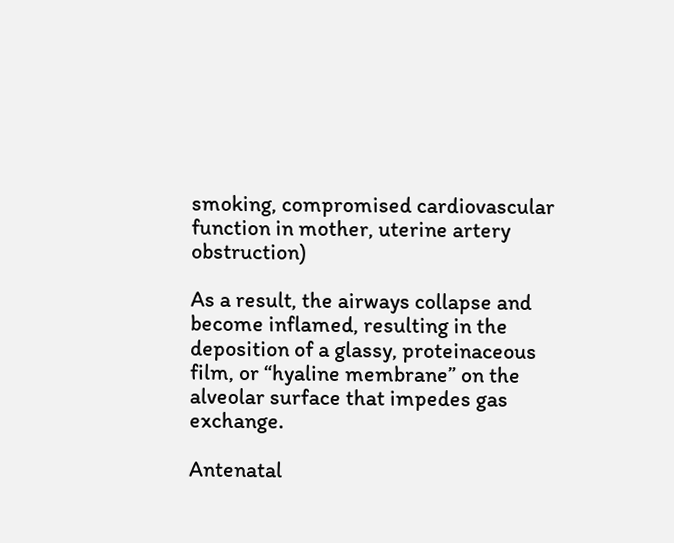smoking, compromised cardiovascular function in mother, uterine artery obstruction)

As a result, the airways collapse and become inflamed, resulting in the deposition of a glassy, proteinaceous film, or “hyaline membrane” on the alveolar surface that impedes gas exchange.

Antenatal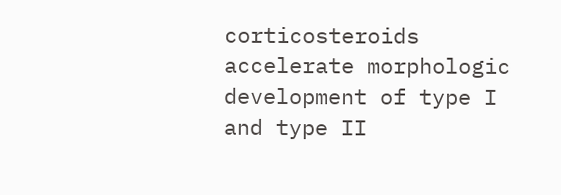corticosteroids accelerate morphologic development of type I and type II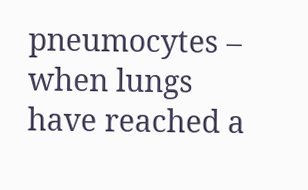pneumocytes – when lungs have reached a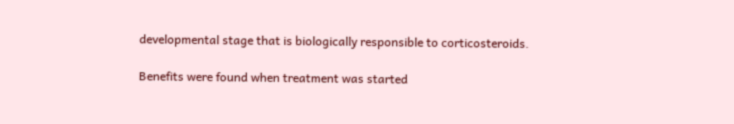developmental stage that is biologically responsible to corticosteroids.

Benefits were found when treatment was started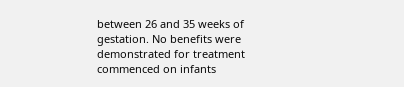between 26 and 35 weeks of gestation. No benefits were demonstrated for treatment commenced on infants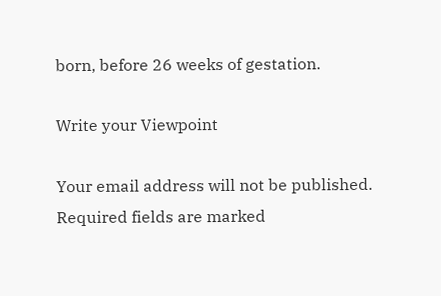born, before 26 weeks of gestation.

Write your Viewpoint

Your email address will not be published. Required fields are marked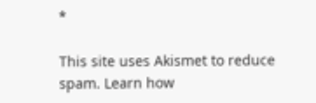*

This site uses Akismet to reduce spam. Learn how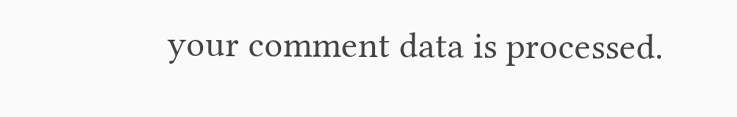your comment data is processed.